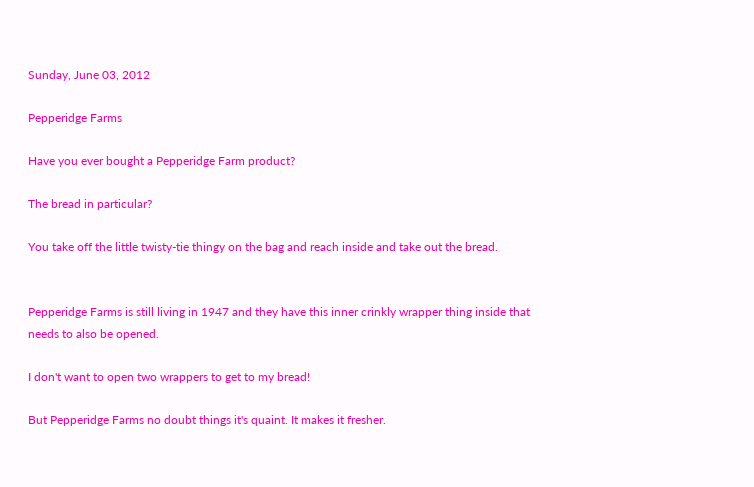Sunday, June 03, 2012

Pepperidge Farms

Have you ever bought a Pepperidge Farm product?

The bread in particular?

You take off the little twisty-tie thingy on the bag and reach inside and take out the bread.


Pepperidge Farms is still living in 1947 and they have this inner crinkly wrapper thing inside that needs to also be opened.

I don't want to open two wrappers to get to my bread!

But Pepperidge Farms no doubt things it's quaint. It makes it fresher.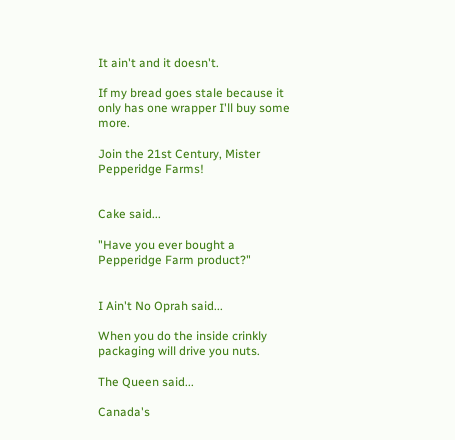It ain't and it doesn't.

If my bread goes stale because it only has one wrapper I'll buy some more.

Join the 21st Century, Mister Pepperidge Farms!


Cake said...

"Have you ever bought a Pepperidge Farm product?"


I Ain't No Oprah said...

When you do the inside crinkly packaging will drive you nuts.

The Queen said...

Canada's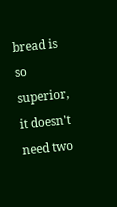bread is so superior, it doesn't need two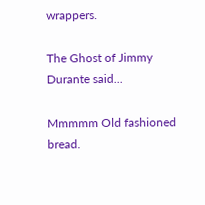wrappers.

The Ghost of Jimmy Durante said...

Mmmmm Old fashioned bread.